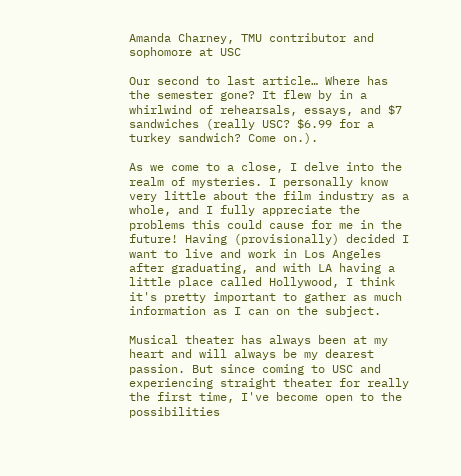Amanda Charney, TMU contributor and sophomore at USC

Our second to last article… Where has the semester gone? It flew by in a whirlwind of rehearsals, essays, and $7 sandwiches (really USC? $6.99 for a turkey sandwich? Come on.).

As we come to a close, I delve into the realm of mysteries. I personally know very little about the film industry as a whole, and I fully appreciate the problems this could cause for me in the future! Having (provisionally) decided I want to live and work in Los Angeles after graduating, and with LA having a little place called Hollywood, I think it's pretty important to gather as much information as I can on the subject.

Musical theater has always been at my heart and will always be my dearest passion. But since coming to USC and experiencing straight theater for really the first time, I've become open to the possibilities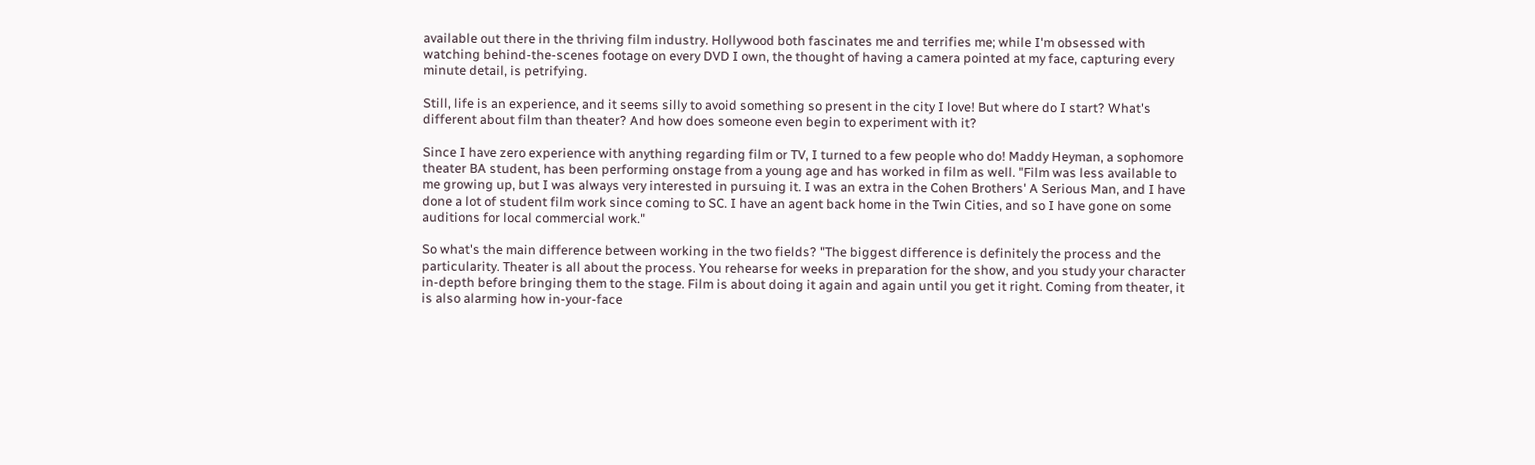available out there in the thriving film industry. Hollywood both fascinates me and terrifies me; while I'm obsessed with watching behind-the-scenes footage on every DVD I own, the thought of having a camera pointed at my face, capturing every minute detail, is petrifying.

Still, life is an experience, and it seems silly to avoid something so present in the city I love! But where do I start? What's different about film than theater? And how does someone even begin to experiment with it?

Since I have zero experience with anything regarding film or TV, I turned to a few people who do! Maddy Heyman, a sophomore theater BA student, has been performing onstage from a young age and has worked in film as well. "Film was less available to me growing up, but I was always very interested in pursuing it. I was an extra in the Cohen Brothers' A Serious Man, and I have done a lot of student film work since coming to SC. I have an agent back home in the Twin Cities, and so I have gone on some auditions for local commercial work."

So what's the main difference between working in the two fields? "The biggest difference is definitely the process and the particularity. Theater is all about the process. You rehearse for weeks in preparation for the show, and you study your character in-depth before bringing them to the stage. Film is about doing it again and again until you get it right. Coming from theater, it is also alarming how in-your-face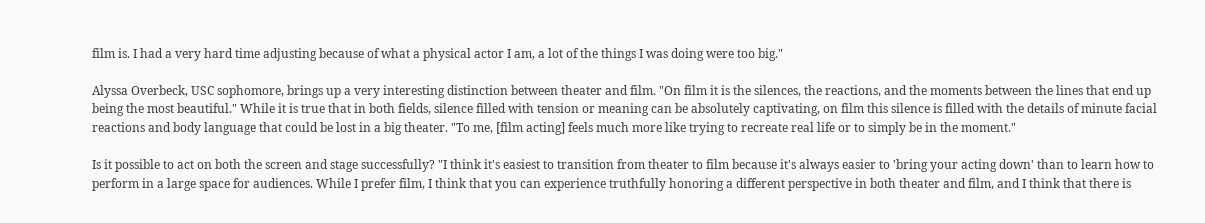film is. I had a very hard time adjusting because of what a physical actor I am, a lot of the things I was doing were too big."

Alyssa Overbeck, USC sophomore, brings up a very interesting distinction between theater and film. "On film it is the silences, the reactions, and the moments between the lines that end up being the most beautiful." While it is true that in both fields, silence filled with tension or meaning can be absolutely captivating, on film this silence is filled with the details of minute facial reactions and body language that could be lost in a big theater. "To me, [film acting] feels much more like trying to recreate real life or to simply be in the moment."

Is it possible to act on both the screen and stage successfully? "I think it's easiest to transition from theater to film because it's always easier to 'bring your acting down' than to learn how to perform in a large space for audiences. While I prefer film, I think that you can experience truthfully honoring a different perspective in both theater and film, and I think that there is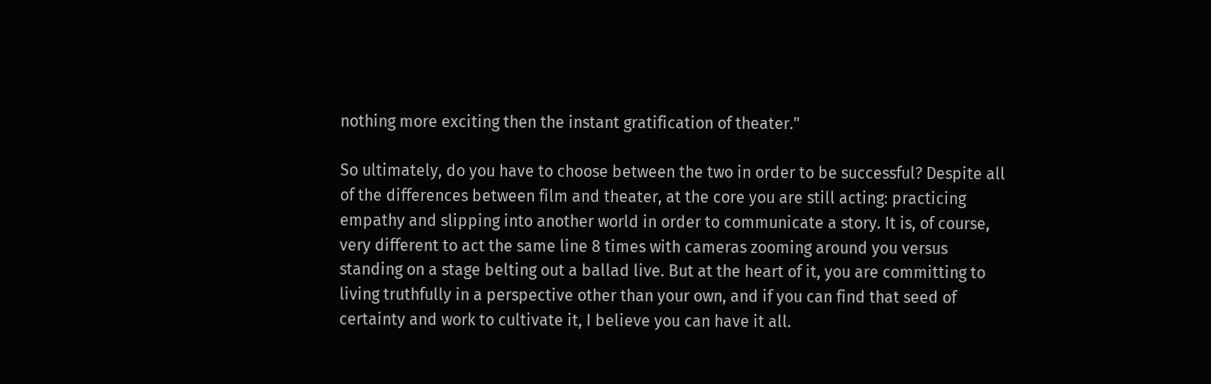nothing more exciting then the instant gratification of theater."

So ultimately, do you have to choose between the two in order to be successful? Despite all of the differences between film and theater, at the core you are still acting: practicing empathy and slipping into another world in order to communicate a story. It is, of course, very different to act the same line 8 times with cameras zooming around you versus standing on a stage belting out a ballad live. But at the heart of it, you are committing to living truthfully in a perspective other than your own, and if you can find that seed of certainty and work to cultivate it, I believe you can have it all.